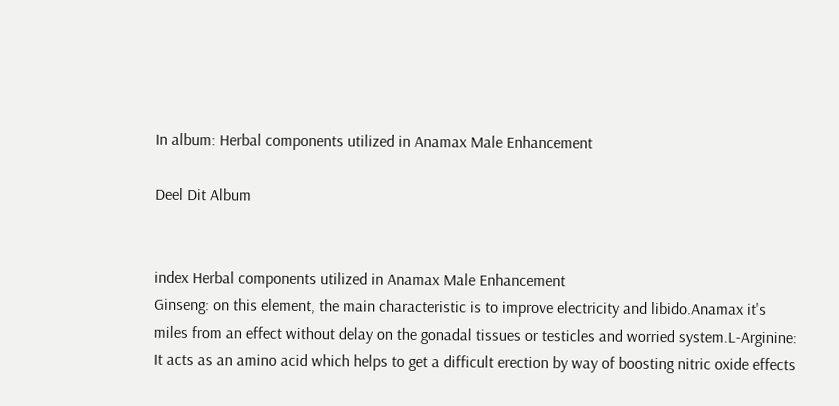In album: Herbal components utilized in Anamax Male Enhancement

Deel Dit Album


index Herbal components utilized in Anamax Male Enhancement
Ginseng: on this element, the main characteristic is to improve electricity and libido.Anamax it's miles from an effect without delay on the gonadal tissues or testicles and worried system.L-Arginine: It acts as an amino acid which helps to get a difficult erection by way of boosting nitric oxide effects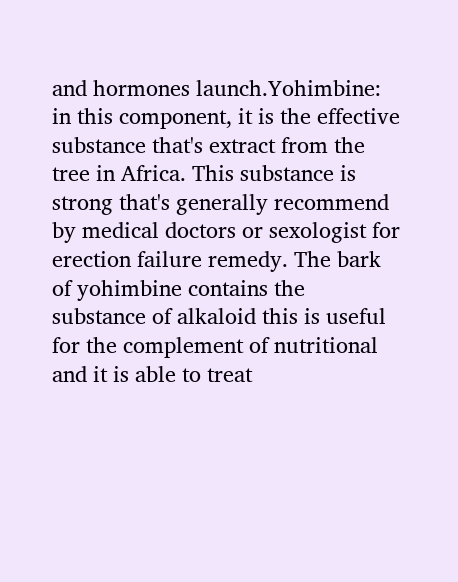and hormones launch.Yohimbine: in this component, it is the effective substance that's extract from the tree in Africa. This substance is strong that's generally recommend by medical doctors or sexologist for erection failure remedy. The bark of yohimbine contains the substance of alkaloid this is useful for the complement of nutritional and it is able to treat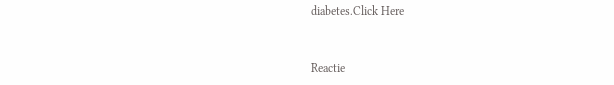diabetes.Click Here


Reactie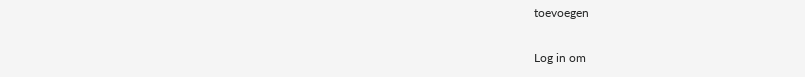toevoegen

Log in om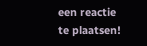een reactie te plaatsen!